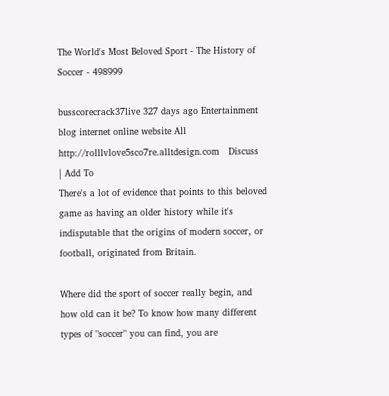The World's Most Beloved Sport - The History of Soccer - 498999

busscorecrack37live 327 days ago Entertainment blog internet online website All http://rolllvlove5sco7re.alltdesign.com   Discuss  | Add To
There's a lot of evidence that points to this beloved game as having an older history while it's indisputable that the origins of modern soccer, or football, originated from Britain.

Where did the sport of soccer really begin, and how old can it be? To know how many different types of "soccer" you can find, you are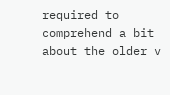required to comprehend a bit about the older v